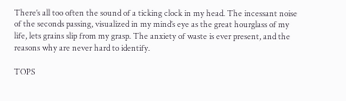There’s all too often the sound of a ticking clock in my head. The incessant noise of the seconds passing, visualized in my mind’s eye as the great hourglass of my life, lets grains slip from my grasp. The anxiety of waste is ever present, and the reasons why are never hard to identify.

TOPS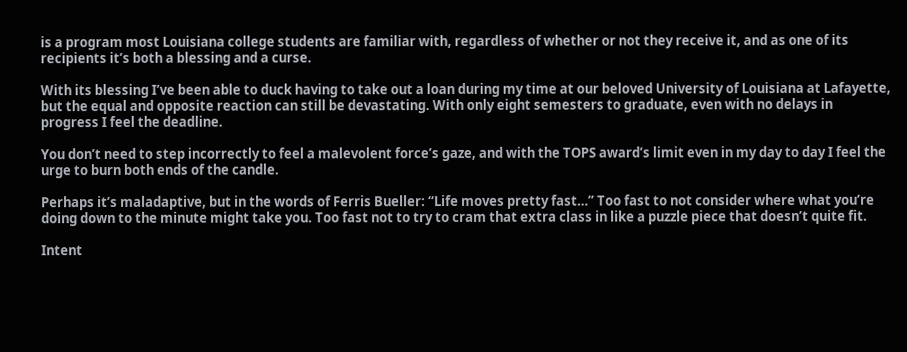is a program most Louisiana college students are familiar with, regardless of whether or not they receive it, and as one of its recipients it’s both a blessing and a curse.

With its blessing I’ve been able to duck having to take out a loan during my time at our beloved University of Louisiana at Lafayette, but the equal and opposite reaction can still be devastating. With only eight semesters to graduate, even with no delays in progress I feel the deadline.

You don’t need to step incorrectly to feel a malevolent force’s gaze, and with the TOPS award’s limit even in my day to day I feel the urge to burn both ends of the candle.

Perhaps it’s maladaptive, but in the words of Ferris Bueller: “Life moves pretty fast…” Too fast to not consider where what you’re doing down to the minute might take you. Too fast not to try to cram that extra class in like a puzzle piece that doesn’t quite fit.

Intent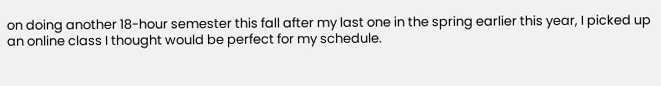on doing another 18-hour semester this fall after my last one in the spring earlier this year, I picked up an online class I thought would be perfect for my schedule.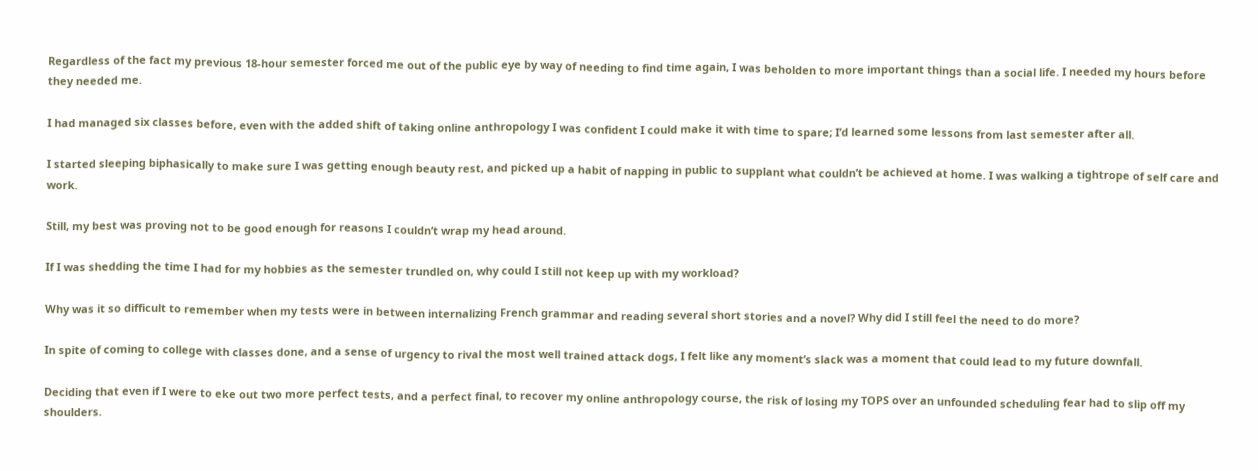Regardless of the fact my previous 18-hour semester forced me out of the public eye by way of needing to find time again, I was beholden to more important things than a social life. I needed my hours before they needed me.

I had managed six classes before, even with the added shift of taking online anthropology I was confident I could make it with time to spare; I’d learned some lessons from last semester after all.

I started sleeping biphasically to make sure I was getting enough beauty rest, and picked up a habit of napping in public to supplant what couldn’t be achieved at home. I was walking a tightrope of self care and work.

Still, my best was proving not to be good enough for reasons I couldn’t wrap my head around.

If I was shedding the time I had for my hobbies as the semester trundled on, why could I still not keep up with my workload?

Why was it so difficult to remember when my tests were in between internalizing French grammar and reading several short stories and a novel? Why did I still feel the need to do more?

In spite of coming to college with classes done, and a sense of urgency to rival the most well trained attack dogs, I felt like any moment’s slack was a moment that could lead to my future downfall.

Deciding that even if I were to eke out two more perfect tests, and a perfect final, to recover my online anthropology course, the risk of losing my TOPS over an unfounded scheduling fear had to slip off my shoulders.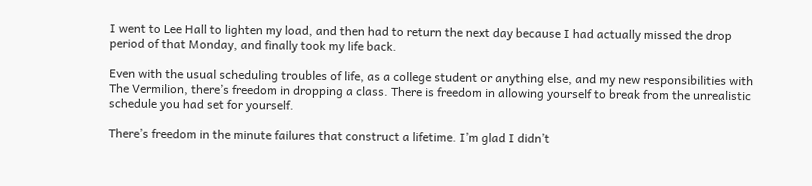I went to Lee Hall to lighten my load, and then had to return the next day because I had actually missed the drop period of that Monday, and finally took my life back.

Even with the usual scheduling troubles of life, as a college student or anything else, and my new responsibilities with The Vermilion, there’s freedom in dropping a class. There is freedom in allowing yourself to break from the unrealistic schedule you had set for yourself.

There’s freedom in the minute failures that construct a lifetime. I’m glad I didn’t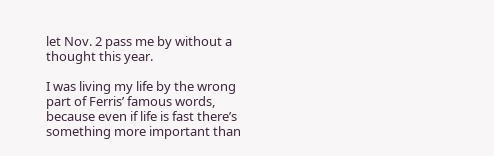let Nov. 2 pass me by without a thought this year.

I was living my life by the wrong part of Ferris’ famous words, because even if life is fast there’s something more important than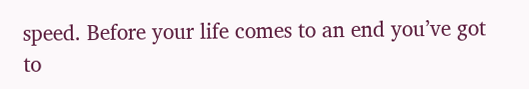speed. Before your life comes to an end you’ve got to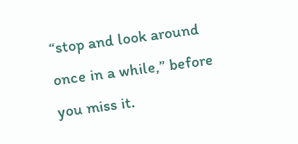“stop and look around once in a while,” before you miss it.